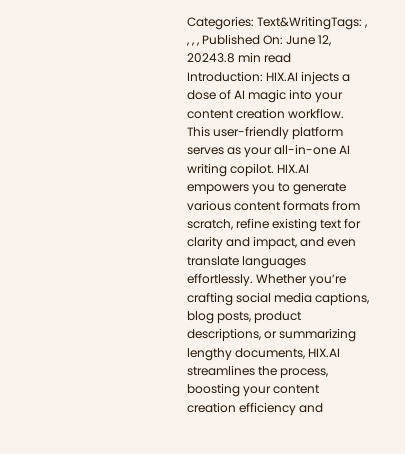Categories: Text&WritingTags: , , , , Published On: June 12, 20243.8 min read
Introduction: HIX.AI injects a dose of AI magic into your content creation workflow. This user-friendly platform serves as your all-in-one AI writing copilot. HIX.AI empowers you to generate various content formats from scratch, refine existing text for clarity and impact, and even translate languages effortlessly. Whether you’re crafting social media captions, blog posts, product descriptions, or summarizing lengthy documents, HIX.AI streamlines the process, boosting your content creation efficiency and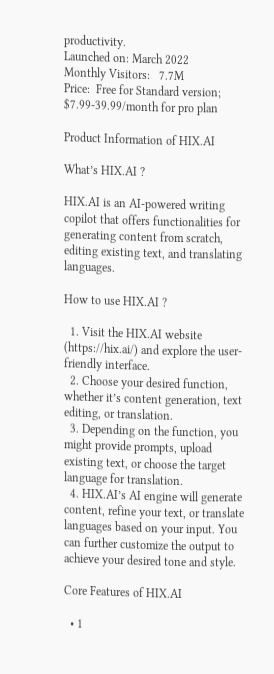productivity.
Launched on: March 2022
Monthly Visitors:   7.7M
Price:  Free for Standard version; $7.99-39.99/month for pro plan

Product Information of HIX.AI

What’s HIX.AI ?

HIX.AI is an AI-powered writing copilot that offers functionalities for generating content from scratch, editing existing text, and translating languages.

How to use HIX.AI ?

  1. Visit the HIX.AI website (https://hix.ai/) and explore the user-friendly interface.
  2. Choose your desired function, whether it’s content generation, text editing, or translation.
  3. Depending on the function, you might provide prompts, upload existing text, or choose the target language for translation.
  4. HIX.AI’s AI engine will generate content, refine your text, or translate languages based on your input. You can further customize the output to achieve your desired tone and style.

Core Features of HIX.AI

  • 1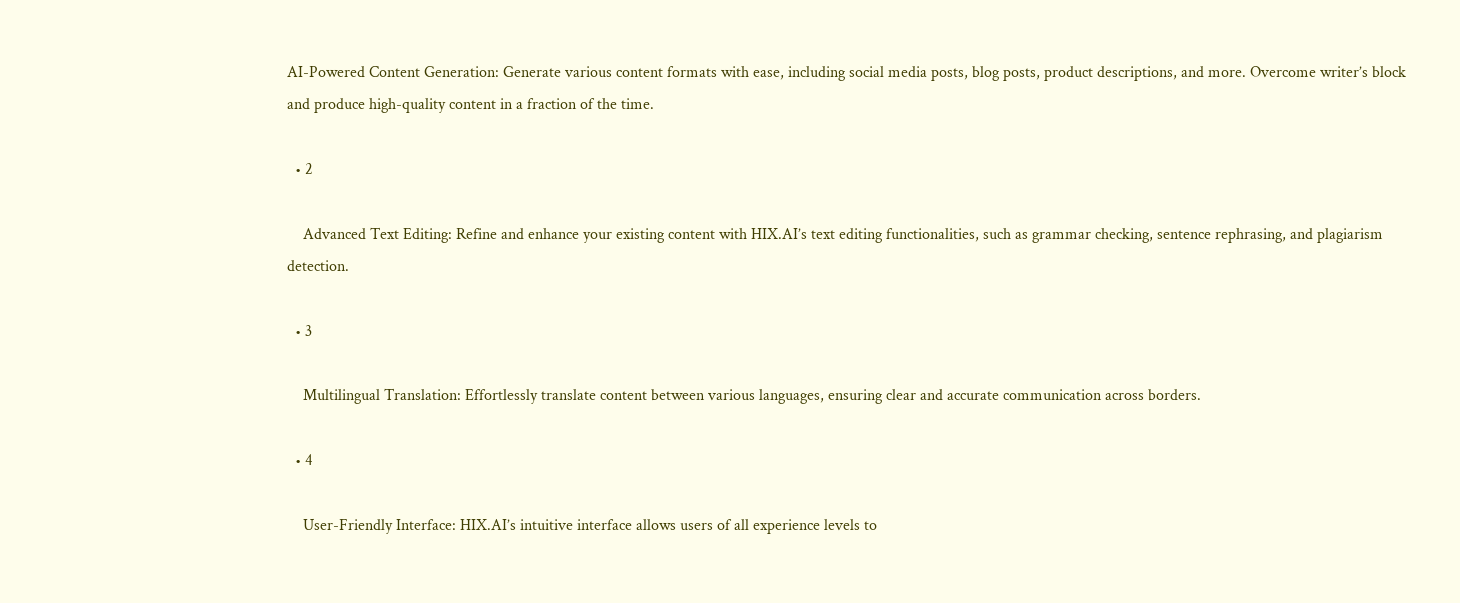AI-Powered Content Generation: Generate various content formats with ease, including social media posts, blog posts, product descriptions, and more. Overcome writer’s block and produce high-quality content in a fraction of the time.

  • 2

    Advanced Text Editing: Refine and enhance your existing content with HIX.AI’s text editing functionalities, such as grammar checking, sentence rephrasing, and plagiarism detection.

  • 3

    Multilingual Translation: Effortlessly translate content between various languages, ensuring clear and accurate communication across borders.

  • 4

    User-Friendly Interface: HIX.AI’s intuitive interface allows users of all experience levels to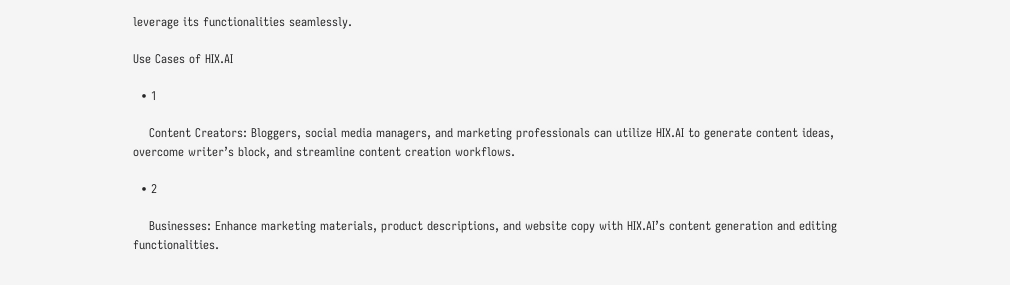leverage its functionalities seamlessly.

Use Cases of HIX.AI

  • 1

    Content Creators: Bloggers, social media managers, and marketing professionals can utilize HIX.AI to generate content ideas, overcome writer’s block, and streamline content creation workflows.

  • 2

    Businesses: Enhance marketing materials, product descriptions, and website copy with HIX.AI’s content generation and editing functionalities.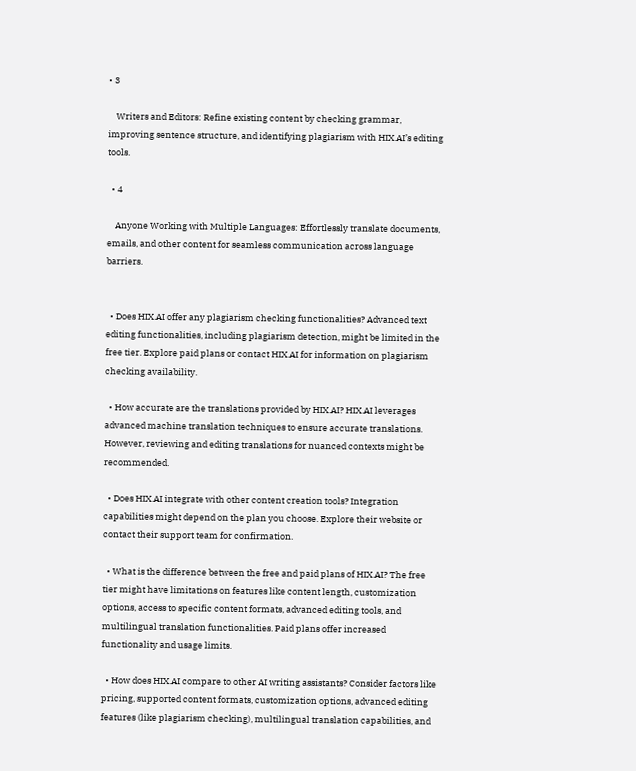• 3

    Writers and Editors: Refine existing content by checking grammar, improving sentence structure, and identifying plagiarism with HIX.AI’s editing tools.

  • 4

    Anyone Working with Multiple Languages: Effortlessly translate documents, emails, and other content for seamless communication across language barriers.


  • Does HIX.AI offer any plagiarism checking functionalities? Advanced text editing functionalities, including plagiarism detection, might be limited in the free tier. Explore paid plans or contact HIX.AI for information on plagiarism checking availability.

  • How accurate are the translations provided by HIX.AI? HIX.AI leverages advanced machine translation techniques to ensure accurate translations. However, reviewing and editing translations for nuanced contexts might be recommended.

  • Does HIX.AI integrate with other content creation tools? Integration capabilities might depend on the plan you choose. Explore their website or contact their support team for confirmation.

  • What is the difference between the free and paid plans of HIX.AI? The free tier might have limitations on features like content length, customization options, access to specific content formats, advanced editing tools, and multilingual translation functionalities. Paid plans offer increased functionality and usage limits.

  • How does HIX.AI compare to other AI writing assistants? Consider factors like pricing, supported content formats, customization options, advanced editing features (like plagiarism checking), multilingual translation capabilities, and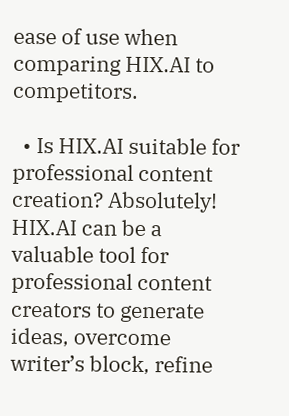ease of use when comparing HIX.AI to competitors.

  • Is HIX.AI suitable for professional content creation? Absolutely! HIX.AI can be a valuable tool for professional content creators to generate ideas, overcome writer’s block, refine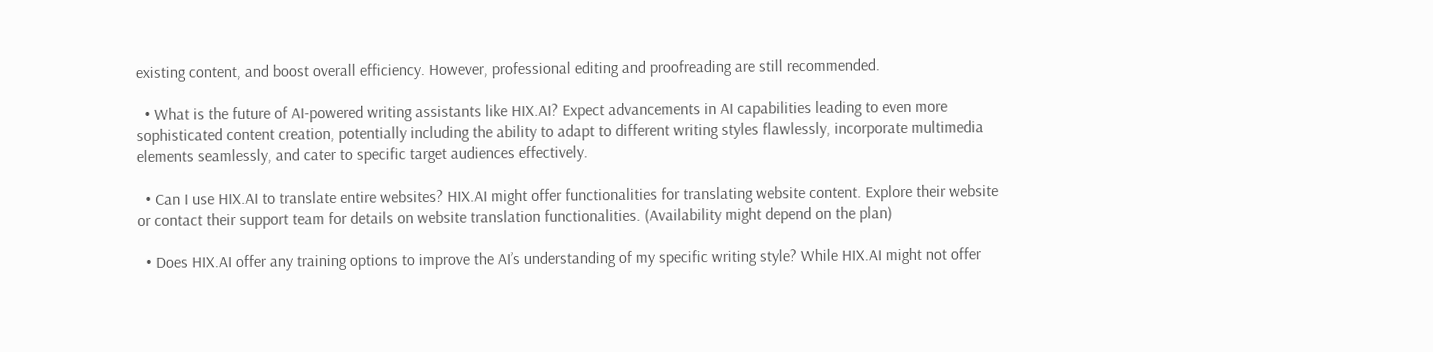existing content, and boost overall efficiency. However, professional editing and proofreading are still recommended.

  • What is the future of AI-powered writing assistants like HIX.AI? Expect advancements in AI capabilities leading to even more sophisticated content creation, potentially including the ability to adapt to different writing styles flawlessly, incorporate multimedia elements seamlessly, and cater to specific target audiences effectively.

  • Can I use HIX.AI to translate entire websites? HIX.AI might offer functionalities for translating website content. Explore their website or contact their support team for details on website translation functionalities. (Availability might depend on the plan)

  • Does HIX.AI offer any training options to improve the AI’s understanding of my specific writing style? While HIX.AI might not offer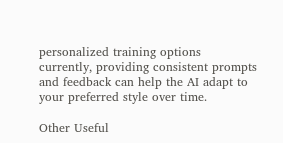personalized training options currently, providing consistent prompts and feedback can help the AI adapt to your preferred style over time.

Other Useful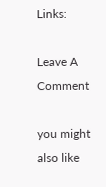Links:

Leave A Comment

you might also like